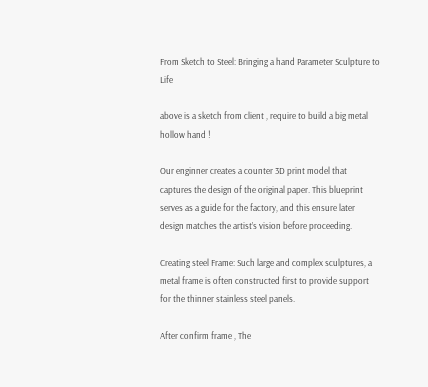From Sketch to Steel: Bringing a hand Parameter Sculpture to Life

above is a sketch from client , require to build a big metal hollow hand !

Our enginner creates a counter 3D print model that captures the design of the original paper. This blueprint serves as a guide for the factory, and this ensure later design matches the artist’s vision before proceeding.

Creating steel Frame: Such large and complex sculptures, a metal frame is often constructed first to provide support for the thinner stainless steel panels.

After confirm frame , The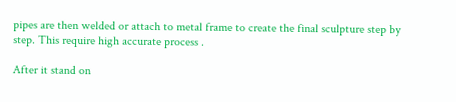pipes are then welded or attach to metal frame to create the final sculpture step by step. This require high accurate process .

After it stand on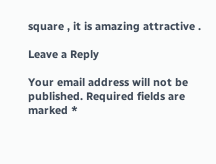square , it is amazing attractive .

Leave a Reply

Your email address will not be published. Required fields are marked *